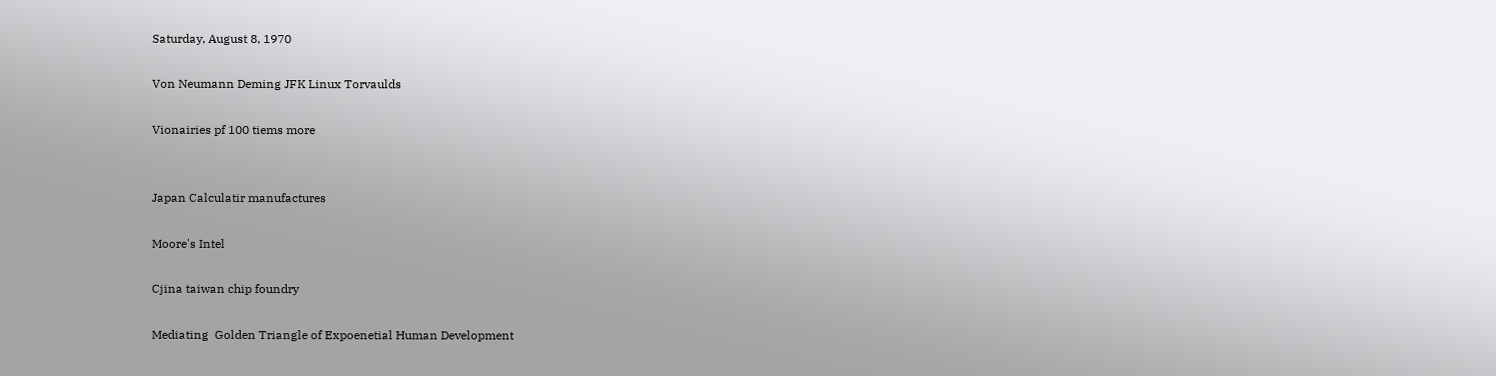Saturday, August 8, 1970

Von Neumann Deming JFK Linux Torvaulds

Vionairies pf 100 tiems more


Japan Calculatir manufactures

Moore's Intel

Cjina taiwan chip foundry

Mediating  Golden Triangle of Expoenetial Human Development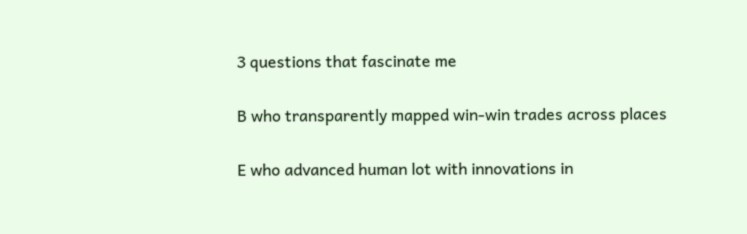3 questions that fascinate me

B who transparently mapped win-win trades across places

E who advanced human lot with innovations in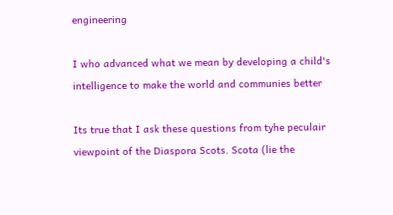engineering

I who advanced what we mean by developing a child's intelligence to make the world and communies better

Its true that I ask these questions from tyhe peculair viewpoint of the Diaspora Scots. Scota (lie the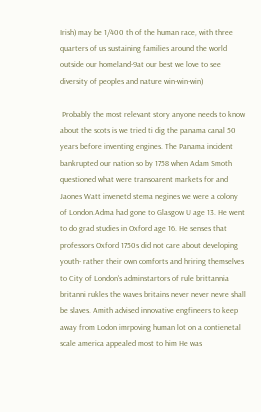Irish) may be 1/400 th of the human race, with three quarters of us sustaining families around the world outside our homeland-9at our best we love to see diversity of peoples and nature win-win-win)

 Probably the most relevant story anyone needs to know about the scots is we tried ti dig the panama canal 50 years before inventing engines. The Panama incident bankrupted our nation so by 1758 when Adam Smoth questioned what were transoarent markets for and Jaones Watt invenetd stema negines we were a colony of London.Adma had gone to Glasgow U age 13. He went to do grad studies in Oxford age 16. He senses that professors Oxford 1750s did not care about developing youth- rather their own comforts and hriring themselves to City of London's adminstartors of rule brittannia britanni rukles the waves britains never never nevre shall be slaves. Amith advised innovative engfineers to keep away from Lodon imrpoving human lot on a contienetal scale america appealed most to him He was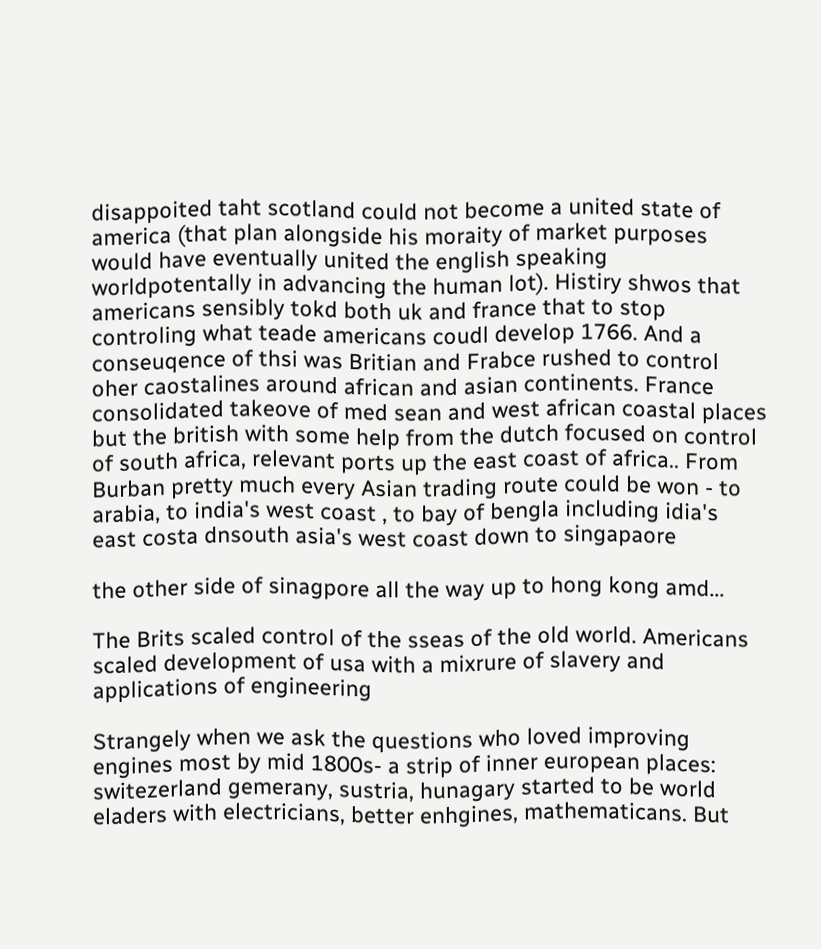disappoited taht scotland could not become a united state of america (that plan alongside his moraity of market purposes would have eventually united the english speaking worldpotentally in advancing the human lot). Histiry shwos that americans sensibly tokd both uk and france that to stop controling what teade americans coudl develop 1766. And a conseuqence of thsi was Britian and Frabce rushed to control oher caostalines around african and asian continents. France consolidated takeove of med sean and west african coastal places but the british with some help from the dutch focused on control of south africa, relevant ports up the east coast of africa.. From Burban pretty much every Asian trading route could be won - to arabia, to india's west coast , to bay of bengla including idia's east costa dnsouth asia's west coast down to singapaore

the other side of sinagpore all the way up to hong kong amd...

The Brits scaled control of the sseas of the old world. Americans scaled development of usa with a mixrure of slavery and applications of engineering

Strangely when we ask the questions who loved improving engines most by mid 1800s- a strip of inner european places: switezerland gemerany, sustria, hunagary started to be world eladers with electricians, better enhgines, mathematicans. But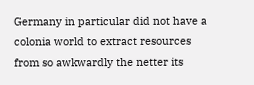Germany in particular did not have a colonia world to extract resources from so awkwardly the netter its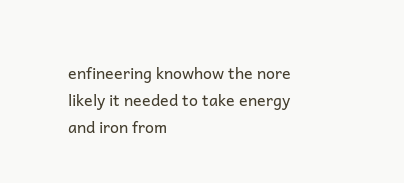enfineering knowhow the nore likely it needed to take energy and iron from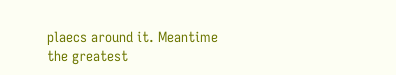plaecs around it. Meantime the greatest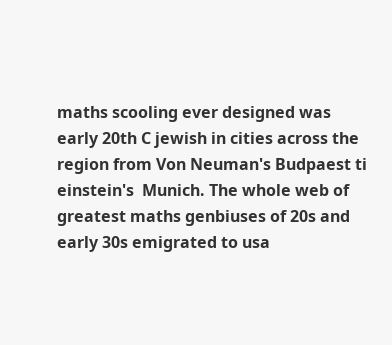maths scooling ever designed was early 20th C jewish in cities across the region from Von Neuman's Budpaest ti einstein's  Munich. The whole web of greatest maths genbiuses of 20s and early 30s emigrated to usa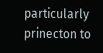particularly prinecton to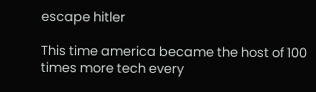escape hitler

This time america became the host of 100 times more tech every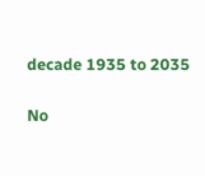decade 1935 to 2035

No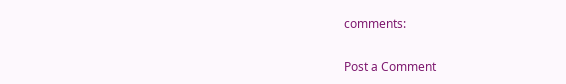comments:

Post a Comment